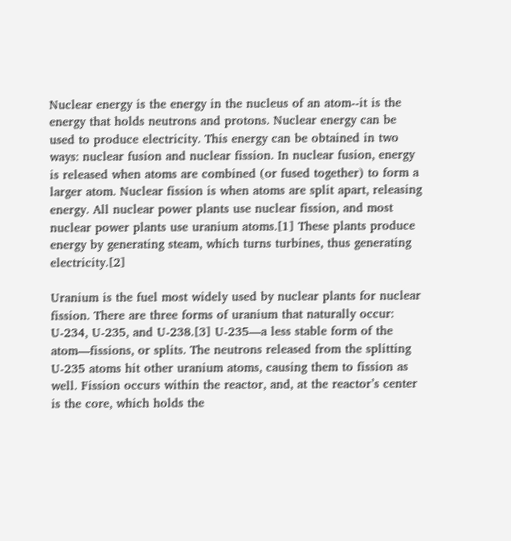Nuclear energy is the energy in the nucleus of an atom--it is the energy that holds neutrons and protons. Nuclear energy can be used to produce electricity. This energy can be obtained in two ways: nuclear fusion and nuclear fission. In nuclear fusion, energy is released when atoms are combined (or fused together) to form a larger atom. Nuclear fission is when atoms are split apart, releasing energy. All nuclear power plants use nuclear fission, and most nuclear power plants use uranium atoms.[1] These plants produce energy by generating steam, which turns turbines, thus generating electricity.[2]

Uranium is the fuel most widely used by nuclear plants for nuclear fission. There are three forms of uranium that naturally occur: U-234, U-235, and U-238.[3] U-235—a less stable form of the atom—fissions, or splits. The neutrons released from the splitting U-235 atoms hit other uranium atoms, causing them to fission as well. Fission occurs within the reactor, and, at the reactor’s center is the core, which holds the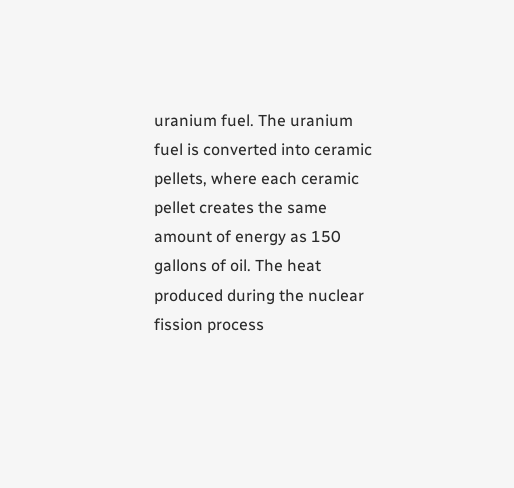uranium fuel. The uranium fuel is converted into ceramic pellets, where each ceramic pellet creates the same amount of energy as 150 gallons of oil. The heat produced during the nuclear fission process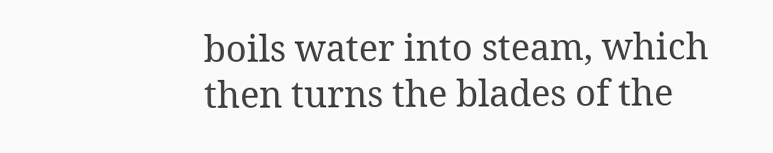boils water into steam, which then turns the blades of the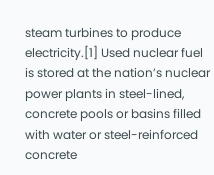steam turbines to produce electricity.[1] Used nuclear fuel is stored at the nation’s nuclear power plants in steel-lined, concrete pools or basins filled with water or steel-reinforced concrete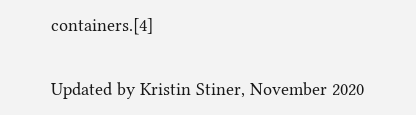containers.[4]

Updated by Kristin Stiner, November 2020